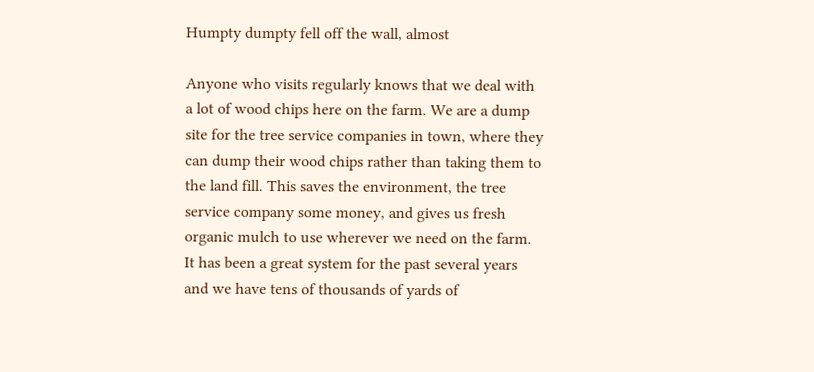Humpty dumpty fell off the wall, almost

Anyone who visits regularly knows that we deal with a lot of wood chips here on the farm. We are a dump site for the tree service companies in town, where they can dump their wood chips rather than taking them to the land fill. This saves the environment, the tree service company some money, and gives us fresh organic mulch to use wherever we need on the farm. It has been a great system for the past several years and we have tens of thousands of yards of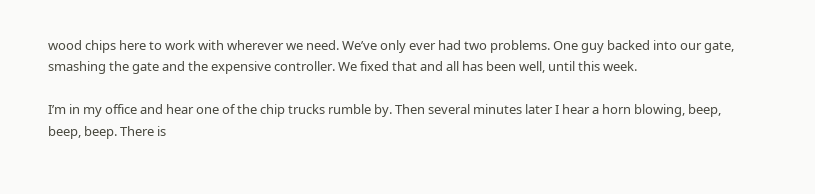wood chips here to work with wherever we need. We’ve only ever had two problems. One guy backed into our gate, smashing the gate and the expensive controller. We fixed that and all has been well, until this week.

I’m in my office and hear one of the chip trucks rumble by. Then several minutes later I hear a horn blowing, beep, beep, beep. There is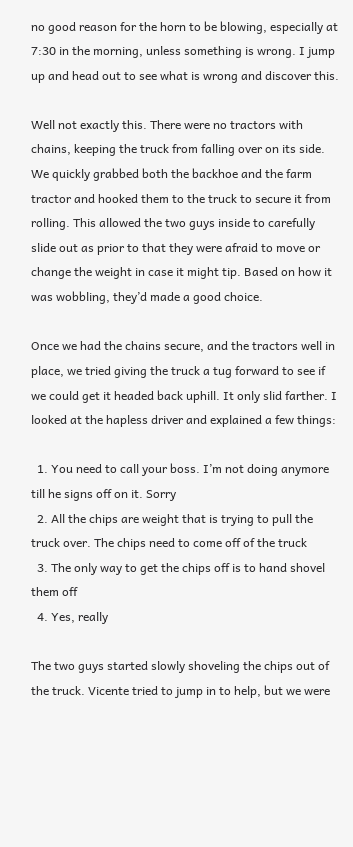no good reason for the horn to be blowing, especially at 7:30 in the morning, unless something is wrong. I jump up and head out to see what is wrong and discover this.

Well not exactly this. There were no tractors with chains, keeping the truck from falling over on its side. We quickly grabbed both the backhoe and the farm tractor and hooked them to the truck to secure it from rolling. This allowed the two guys inside to carefully slide out as prior to that they were afraid to move or change the weight in case it might tip. Based on how it was wobbling, they’d made a good choice.

Once we had the chains secure, and the tractors well in place, we tried giving the truck a tug forward to see if we could get it headed back uphill. It only slid farther. I looked at the hapless driver and explained a few things:

  1. You need to call your boss. I’m not doing anymore till he signs off on it. Sorry
  2. All the chips are weight that is trying to pull the truck over. The chips need to come off of the truck
  3. The only way to get the chips off is to hand shovel them off
  4. Yes, really

The two guys started slowly shoveling the chips out of the truck. Vicente tried to jump in to help, but we were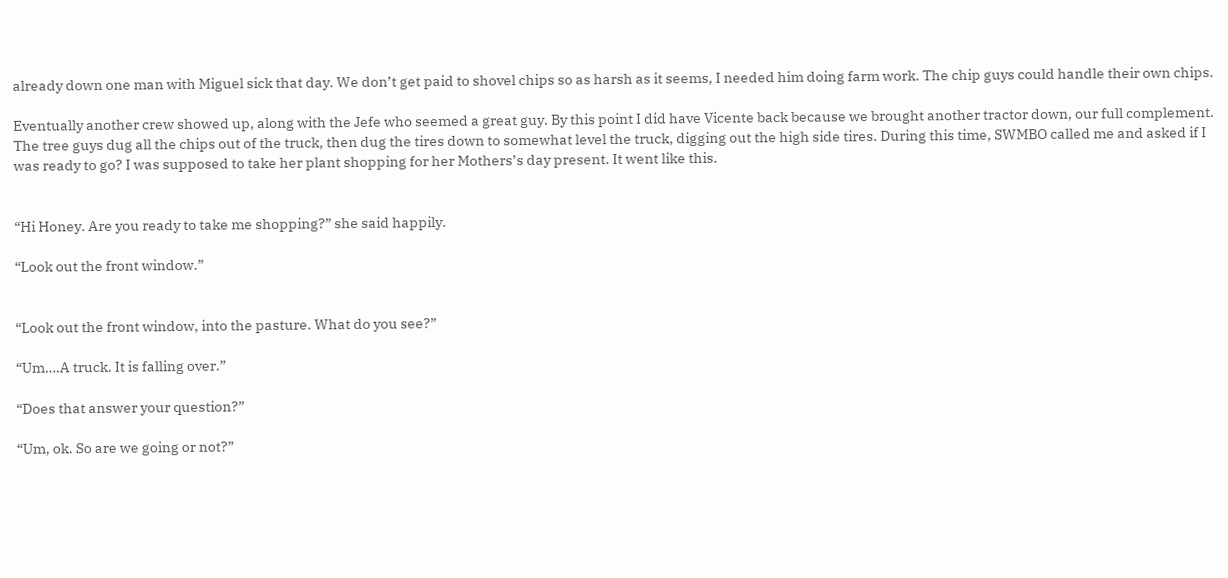already down one man with Miguel sick that day. We don’t get paid to shovel chips so as harsh as it seems, I needed him doing farm work. The chip guys could handle their own chips.

Eventually another crew showed up, along with the Jefe who seemed a great guy. By this point I did have Vicente back because we brought another tractor down, our full complement. The tree guys dug all the chips out of the truck, then dug the tires down to somewhat level the truck, digging out the high side tires. During this time, SWMBO called me and asked if I was ready to go? I was supposed to take her plant shopping for her Mothers’s day present. It went like this.


“Hi Honey. Are you ready to take me shopping?” she said happily.

“Look out the front window.”


“Look out the front window, into the pasture. What do you see?”

“Um….A truck. It is falling over.”

“Does that answer your question?”

“Um, ok. So are we going or not?”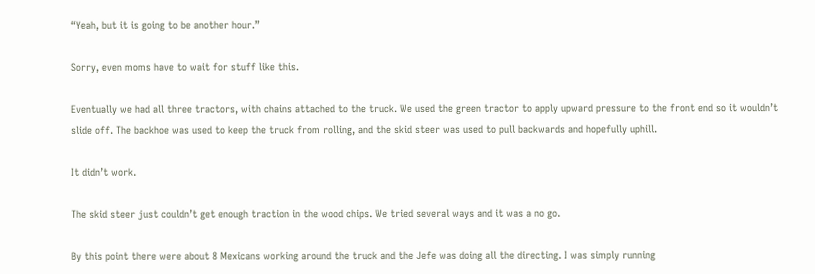“Yeah, but it is going to be another hour.”

Sorry, even moms have to wait for stuff like this.

Eventually we had all three tractors, with chains attached to the truck. We used the green tractor to apply upward pressure to the front end so it wouldn’t slide off. The backhoe was used to keep the truck from rolling, and the skid steer was used to pull backwards and hopefully uphill.

It didn’t work.

The skid steer just couldn’t get enough traction in the wood chips. We tried several ways and it was a no go.

By this point there were about 8 Mexicans working around the truck and the Jefe was doing all the directing. I was simply running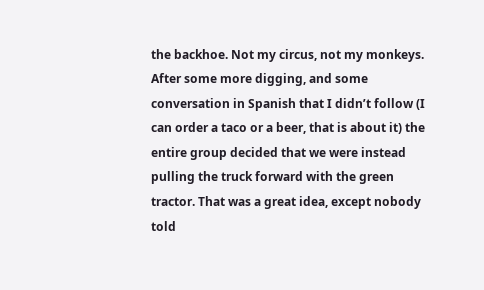the backhoe. Not my circus, not my monkeys. After some more digging, and some conversation in Spanish that I didn’t follow (I can order a taco or a beer, that is about it) the entire group decided that we were instead pulling the truck forward with the green tractor. That was a great idea, except nobody told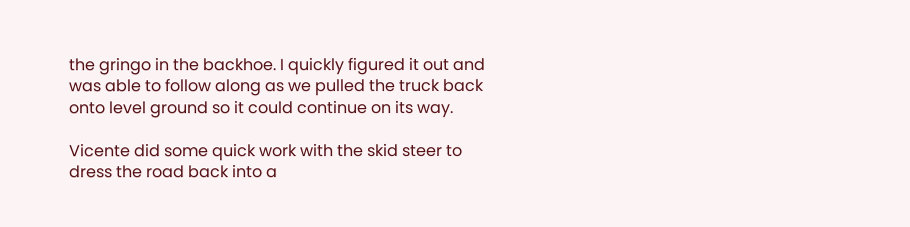the gringo in the backhoe. I quickly figured it out and was able to follow along as we pulled the truck back onto level ground so it could continue on its way.

Vicente did some quick work with the skid steer to dress the road back into a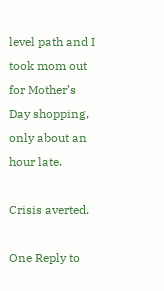level path and I took mom out for Mother’s Day shopping, only about an hour late.

Crisis averted.

One Reply to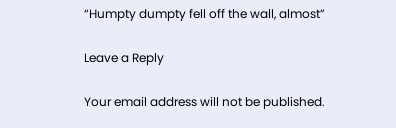“Humpty dumpty fell off the wall, almost”

Leave a Reply

Your email address will not be published.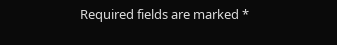Required fields are marked *